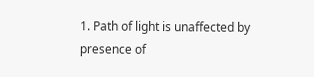1. Path of light is unaffected by presence of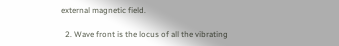external magnetic field.

  2. Wave front is the locus of all the vibrating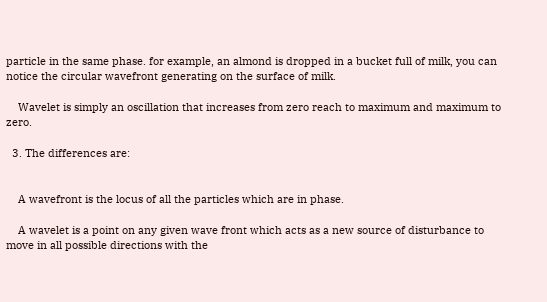particle in the same phase. for example, an almond is dropped in a bucket full of milk, you can notice the circular wavefront generating on the surface of milk.

    Wavelet is simply an oscillation that increases from zero reach to maximum and maximum to zero.

  3. The differences are:


    A wavefront is the locus of all the particles which are in phase.

    A wavelet is a point on any given wave front which acts as a new source of disturbance to move in all possible directions with the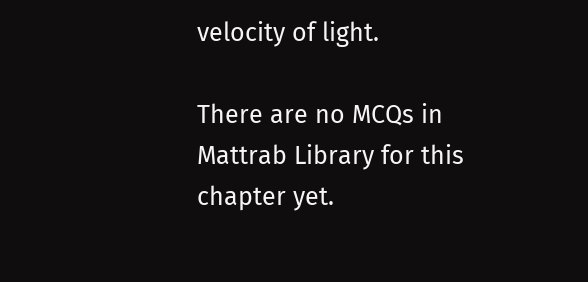velocity of light.

There are no MCQs in Mattrab Library for this chapter yet.